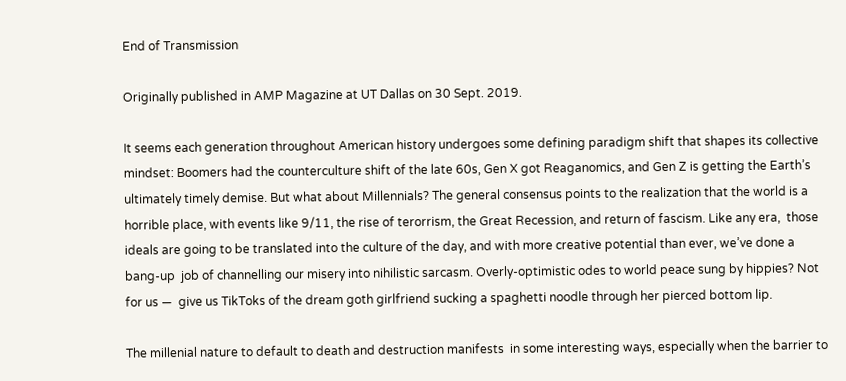End of Transmission

Originally published in AMP Magazine at UT Dallas on 30 Sept. 2019.

It seems each generation throughout American history undergoes some defining paradigm shift that shapes its collective mindset: Boomers had the counterculture shift of the late 60s, Gen X got Reaganomics, and Gen Z is getting the Earth’s ultimately timely demise. But what about Millennials? The general consensus points to the realization that the world is a horrible place, with events like 9/11, the rise of terorrism, the Great Recession, and return of fascism. Like any era,  those ideals are going to be translated into the culture of the day, and with more creative potential than ever, we’ve done a bang-up  job of channelling our misery into nihilistic sarcasm. Overly-optimistic odes to world peace sung by hippies? Not for us —  give us TikToks of the dream goth girlfriend sucking a spaghetti noodle through her pierced bottom lip.

The millenial nature to default to death and destruction manifests  in some interesting ways, especially when the barrier to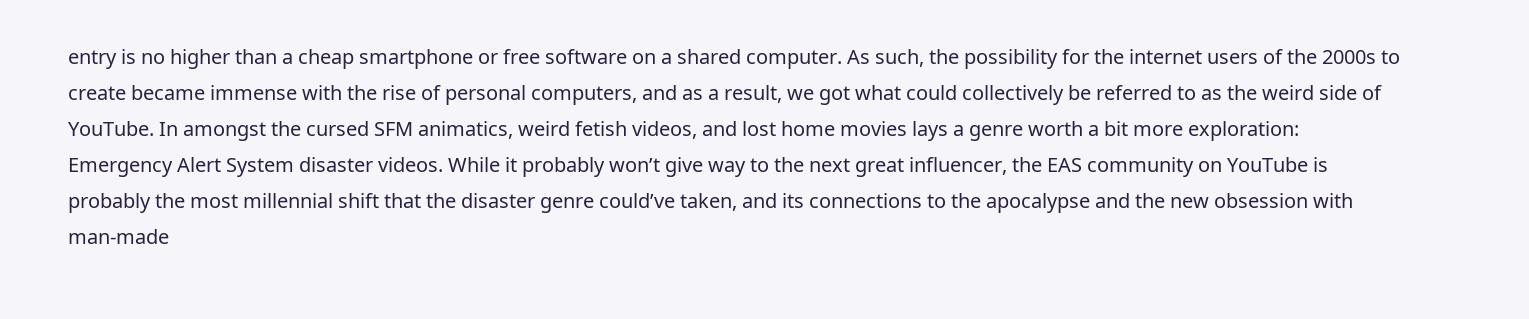entry is no higher than a cheap smartphone or free software on a shared computer. As such, the possibility for the internet users of the 2000s to create became immense with the rise of personal computers, and as a result, we got what could collectively be referred to as the weird side of YouTube. In amongst the cursed SFM animatics, weird fetish videos, and lost home movies lays a genre worth a bit more exploration: Emergency Alert System disaster videos. While it probably won’t give way to the next great influencer, the EAS community on YouTube is probably the most millennial shift that the disaster genre could’ve taken, and its connections to the apocalypse and the new obsession with man-made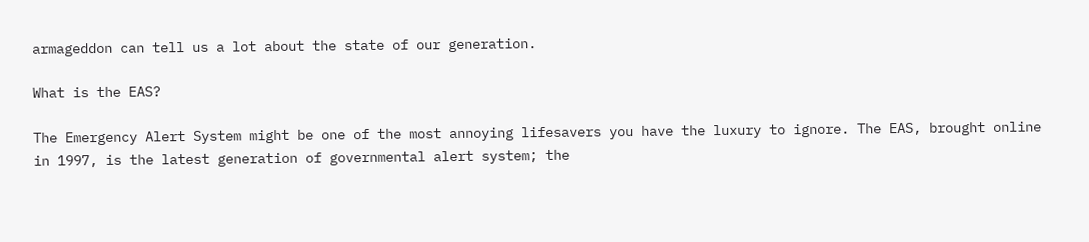armageddon can tell us a lot about the state of our generation.

What is the EAS?

The Emergency Alert System might be one of the most annoying lifesavers you have the luxury to ignore. The EAS, brought online in 1997, is the latest generation of governmental alert system; the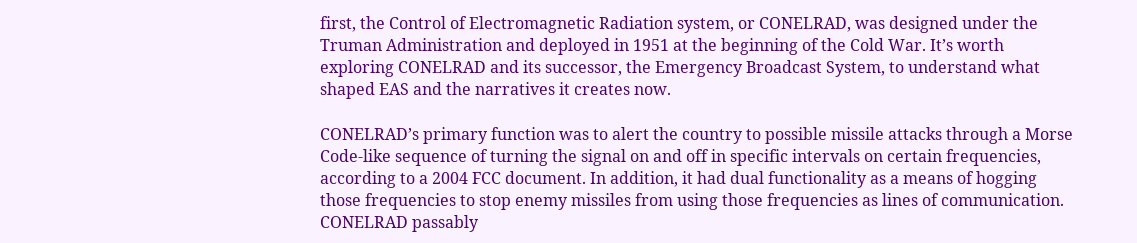first, the Control of Electromagnetic Radiation system, or CONELRAD, was designed under the Truman Administration and deployed in 1951 at the beginning of the Cold War. It’s worth exploring CONELRAD and its successor, the Emergency Broadcast System, to understand what shaped EAS and the narratives it creates now.

CONELRAD’s primary function was to alert the country to possible missile attacks through a Morse Code-like sequence of turning the signal on and off in specific intervals on certain frequencies, according to a 2004 FCC document. In addition, it had dual functionality as a means of hogging those frequencies to stop enemy missiles from using those frequencies as lines of communication. CONELRAD passably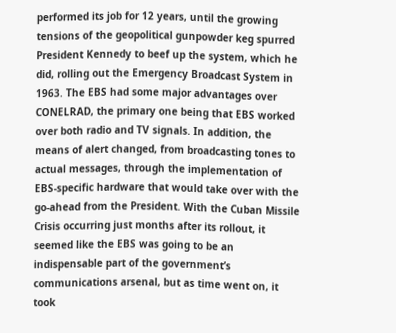performed its job for 12 years, until the growing tensions of the geopolitical gunpowder keg spurred President Kennedy to beef up the system, which he did, rolling out the Emergency Broadcast System in 1963. The EBS had some major advantages over CONELRAD, the primary one being that EBS worked over both radio and TV signals. In addition, the means of alert changed, from broadcasting tones to actual messages, through the implementation of EBS-specific hardware that would take over with the go-ahead from the President. With the Cuban Missile Crisis occurring just months after its rollout, it seemed like the EBS was going to be an indispensable part of the government’s communications arsenal, but as time went on, it took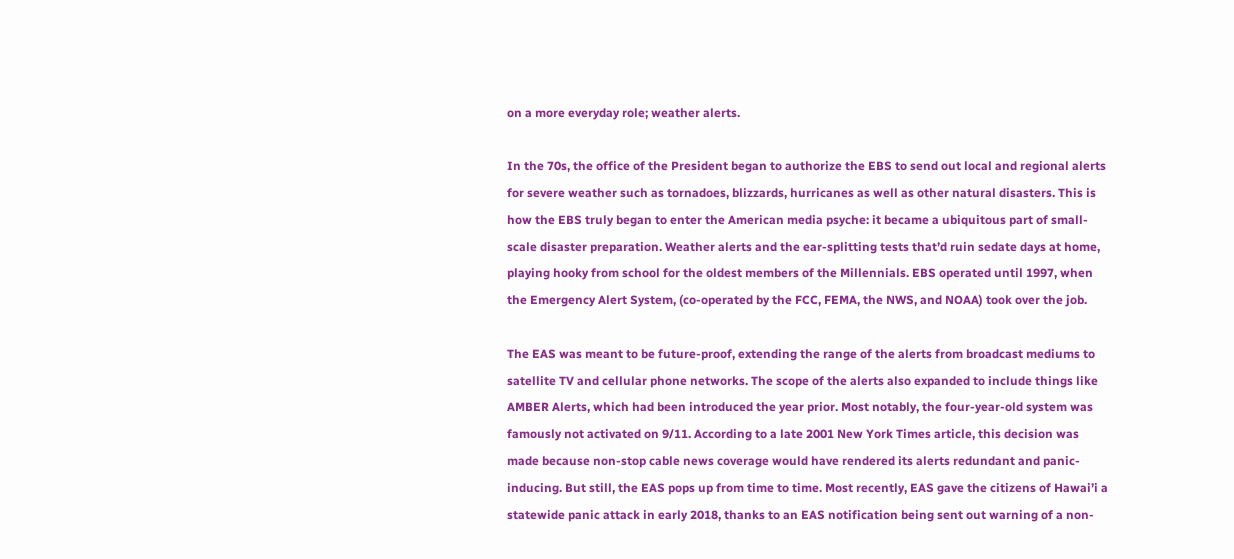on a more everyday role; weather alerts.

In the 70s, the office of the President began to authorize the EBS to send out local and regional alerts for severe weather such as tornadoes, blizzards, hurricanes as well as other natural disasters. This is how the EBS truly began to enter the American media psyche: it became a ubiquitous part of small-scale disaster preparation. Weather alerts and the ear-splitting tests that’d ruin sedate days at home, playing hooky from school for the oldest members of the Millennials. EBS operated until 1997, when the Emergency Alert System, (co-operated by the FCC, FEMA, the NWS, and NOAA) took over the job.

The EAS was meant to be future-proof, extending the range of the alerts from broadcast mediums to satellite TV and cellular phone networks. The scope of the alerts also expanded to include things like AMBER Alerts, which had been introduced the year prior. Most notably, the four-year-old system was famously not activated on 9/11. According to a late 2001 New York Times article, this decision was made because non-stop cable news coverage would have rendered its alerts redundant and panic-inducing. But still, the EAS pops up from time to time. Most recently, EAS gave the citizens of Hawai’i a statewide panic attack in early 2018, thanks to an EAS notification being sent out warning of a non-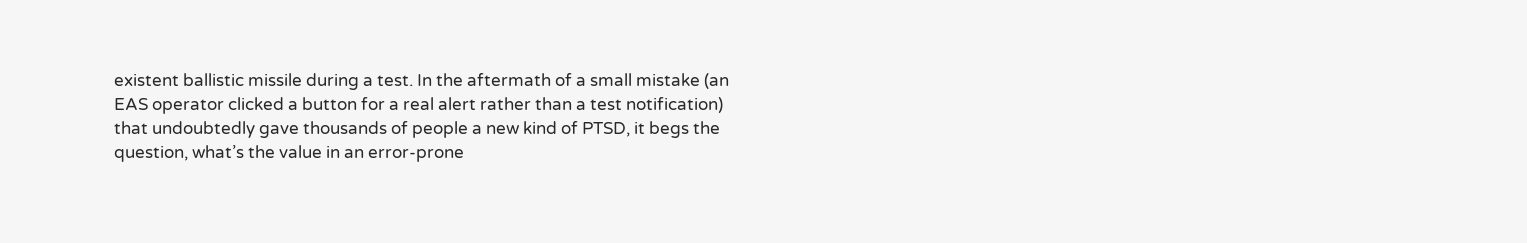existent ballistic missile during a test. In the aftermath of a small mistake (an EAS operator clicked a button for a real alert rather than a test notification) that undoubtedly gave thousands of people a new kind of PTSD, it begs the question, what’s the value in an error-prone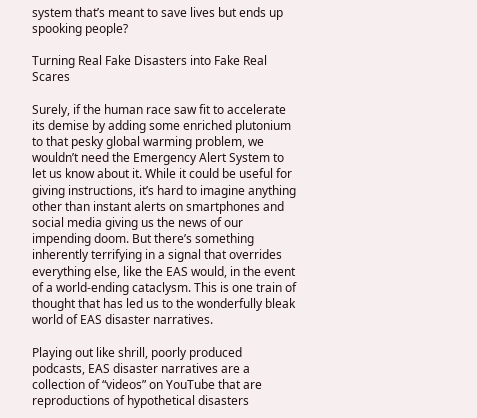system that’s meant to save lives but ends up spooking people?

Turning Real Fake Disasters into Fake Real Scares

Surely, if the human race saw fit to accelerate its demise by adding some enriched plutonium to that pesky global warming problem, we wouldn’t need the Emergency Alert System to let us know about it. While it could be useful for giving instructions, it’s hard to imagine anything other than instant alerts on smartphones and social media giving us the news of our impending doom. But there’s something inherently terrifying in a signal that overrides everything else, like the EAS would, in the event of a world-ending cataclysm. This is one train of thought that has led us to the wonderfully bleak world of EAS disaster narratives.

Playing out like shrill, poorly produced podcasts, EAS disaster narratives are a collection of “videos” on YouTube that are reproductions of hypothetical disasters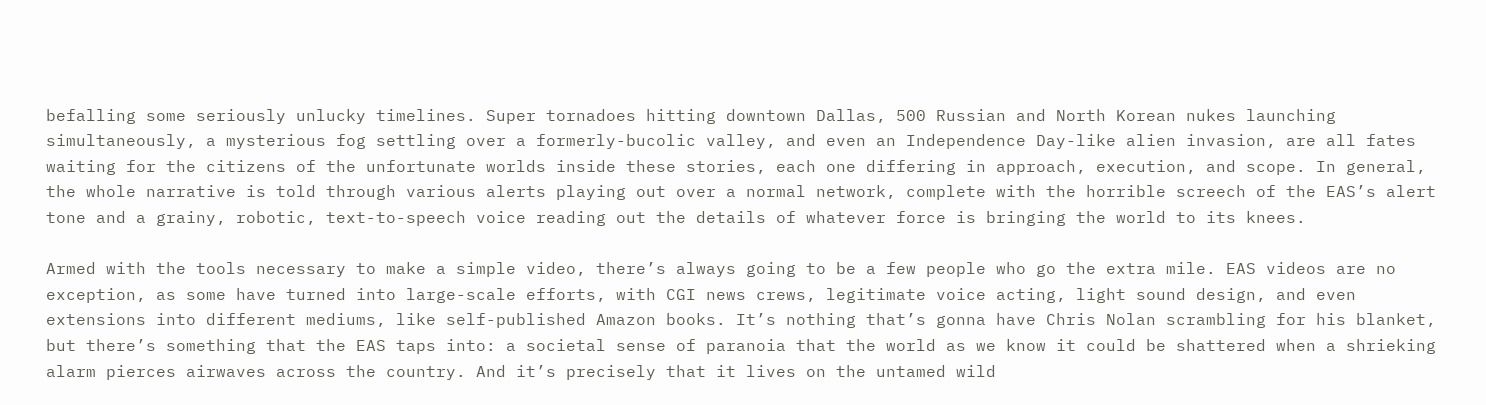befalling some seriously unlucky timelines. Super tornadoes hitting downtown Dallas, 500 Russian and North Korean nukes launching simultaneously, a mysterious fog settling over a formerly-bucolic valley, and even an Independence Day-like alien invasion, are all fates waiting for the citizens of the unfortunate worlds inside these stories, each one differing in approach, execution, and scope. In general, the whole narrative is told through various alerts playing out over a normal network, complete with the horrible screech of the EAS’s alert tone and a grainy, robotic, text-to-speech voice reading out the details of whatever force is bringing the world to its knees.

Armed with the tools necessary to make a simple video, there’s always going to be a few people who go the extra mile. EAS videos are no exception, as some have turned into large-scale efforts, with CGI news crews, legitimate voice acting, light sound design, and even extensions into different mediums, like self-published Amazon books. It’s nothing that’s gonna have Chris Nolan scrambling for his blanket, but there’s something that the EAS taps into: a societal sense of paranoia that the world as we know it could be shattered when a shrieking alarm pierces airwaves across the country. And it’s precisely that it lives on the untamed wild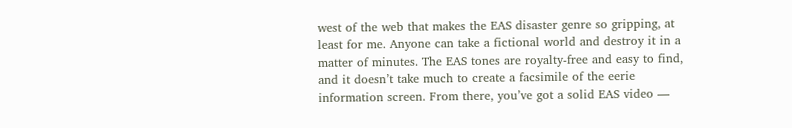west of the web that makes the EAS disaster genre so gripping, at least for me. Anyone can take a fictional world and destroy it in a matter of minutes. The EAS tones are royalty-free and easy to find, and it doesn’t take much to create a facsimile of the eerie information screen. From there, you’ve got a solid EAS video —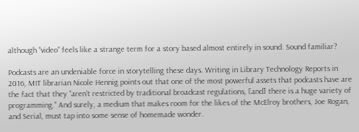although “video” feels like a strange term for a story based almost entirely in sound. Sound familiar?

Podcasts are an undeniable force in storytelling these days. Writing in Library Technology Reports in 2016, MIT librarian Nicole Hennig points out that one of the most powerful assets that podcasts have are the fact that they “aren’t restricted by traditional broadcast regulations, [and] there is a huge variety of programming.” And surely, a medium that makes room for the likes of the McElroy brothers, Joe Rogan, and Serial, must tap into some sense of homemade wonder.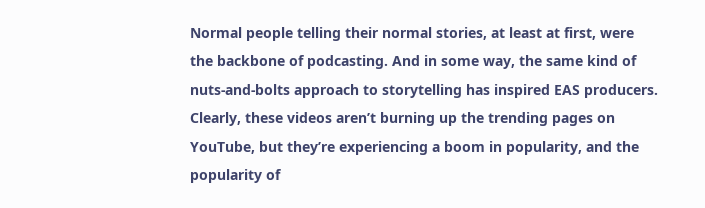Normal people telling their normal stories, at least at first, were the backbone of podcasting. And in some way, the same kind of nuts-and-bolts approach to storytelling has inspired EAS producers. Clearly, these videos aren’t burning up the trending pages on YouTube, but they’re experiencing a boom in popularity, and the popularity of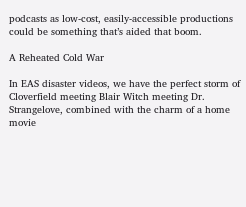podcasts as low-cost, easily-accessible productions could be something that’s aided that boom.

A Reheated Cold War

In EAS disaster videos, we have the perfect storm of Cloverfield meeting Blair Witch meeting Dr. Strangelove, combined with the charm of a home movie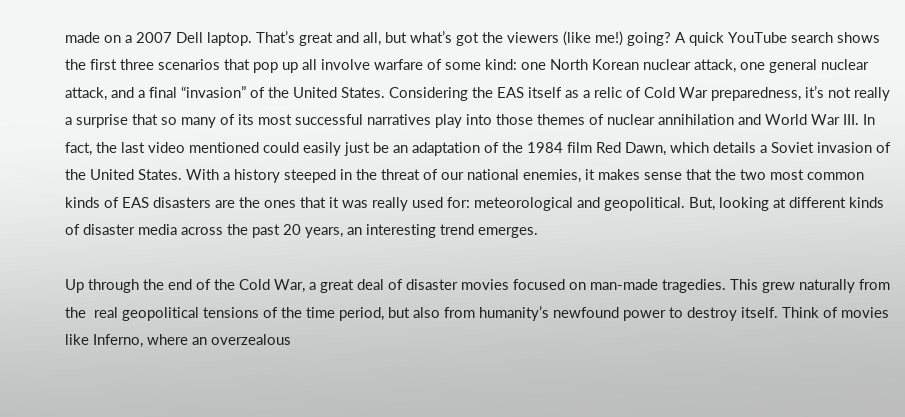made on a 2007 Dell laptop. That’s great and all, but what’s got the viewers (like me!) going? A quick YouTube search shows the first three scenarios that pop up all involve warfare of some kind: one North Korean nuclear attack, one general nuclear attack, and a final “invasion” of the United States. Considering the EAS itself as a relic of Cold War preparedness, it’s not really a surprise that so many of its most successful narratives play into those themes of nuclear annihilation and World War III. In fact, the last video mentioned could easily just be an adaptation of the 1984 film Red Dawn, which details a Soviet invasion of the United States. With a history steeped in the threat of our national enemies, it makes sense that the two most common kinds of EAS disasters are the ones that it was really used for: meteorological and geopolitical. But, looking at different kinds of disaster media across the past 20 years, an interesting trend emerges.

Up through the end of the Cold War, a great deal of disaster movies focused on man-made tragedies. This grew naturally from the  real geopolitical tensions of the time period, but also from humanity’s newfound power to destroy itself. Think of movies like Inferno, where an overzealous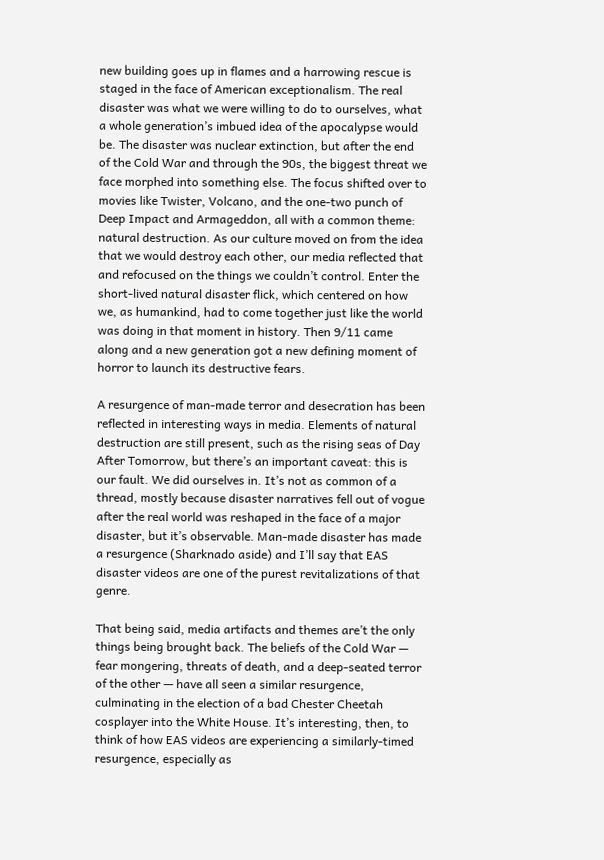new building goes up in flames and a harrowing rescue is staged in the face of American exceptionalism. The real disaster was what we were willing to do to ourselves, what a whole generation’s imbued idea of the apocalypse would be. The disaster was nuclear extinction, but after the end of the Cold War and through the 90s, the biggest threat we face morphed into something else. The focus shifted over to movies like Twister, Volcano, and the one-two punch of Deep Impact and Armageddon, all with a common theme: natural destruction. As our culture moved on from the idea that we would destroy each other, our media reflected that and refocused on the things we couldn’t control. Enter the short-lived natural disaster flick, which centered on how we, as humankind, had to come together just like the world was doing in that moment in history. Then 9/11 came along and a new generation got a new defining moment of horror to launch its destructive fears.

A resurgence of man-made terror and desecration has been reflected in interesting ways in media. Elements of natural destruction are still present, such as the rising seas of Day After Tomorrow, but there’s an important caveat: this is our fault. We did ourselves in. It’s not as common of a thread, mostly because disaster narratives fell out of vogue after the real world was reshaped in the face of a major disaster, but it’s observable. Man-made disaster has made a resurgence (Sharknado aside) and I’ll say that EAS disaster videos are one of the purest revitalizations of that genre.

That being said, media artifacts and themes are’t the only things being brought back. The beliefs of the Cold War —  fear mongering, threats of death, and a deep-seated terror of the other — have all seen a similar resurgence, culminating in the election of a bad Chester Cheetah cosplayer into the White House. It’s interesting, then, to think of how EAS videos are experiencing a similarly-timed resurgence, especially as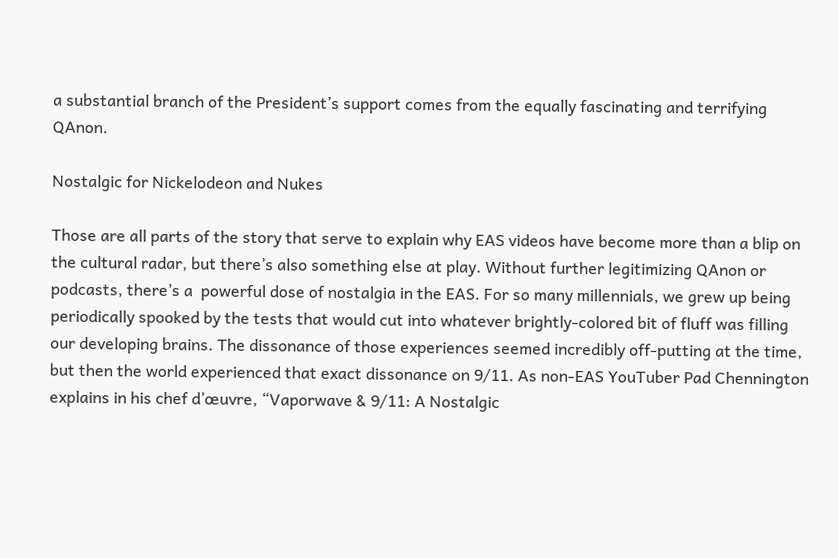a substantial branch of the President’s support comes from the equally fascinating and terrifying QAnon.

Nostalgic for Nickelodeon and Nukes

Those are all parts of the story that serve to explain why EAS videos have become more than a blip on the cultural radar, but there’s also something else at play. Without further legitimizing QAnon or podcasts, there’s a  powerful dose of nostalgia in the EAS. For so many millennials, we grew up being periodically spooked by the tests that would cut into whatever brightly-colored bit of fluff was filling our developing brains. The dissonance of those experiences seemed incredibly off-putting at the time, but then the world experienced that exact dissonance on 9/11. As non-EAS YouTuber Pad Chennington explains in his chef d’œuvre, “Vaporwave & 9/11: A Nostalgic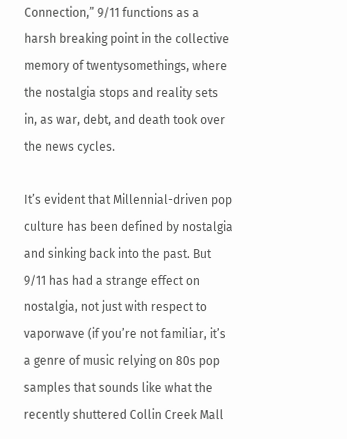Connection,” 9/11 functions as a harsh breaking point in the collective memory of twentysomethings, where the nostalgia stops and reality sets in, as war, debt, and death took over the news cycles.

It’s evident that Millennial-driven pop culture has been defined by nostalgia and sinking back into the past. But 9/11 has had a strange effect on nostalgia, not just with respect to vaporwave (if you’re not familiar, it’s a genre of music relying on 80s pop samples that sounds like what the recently shuttered Collin Creek Mall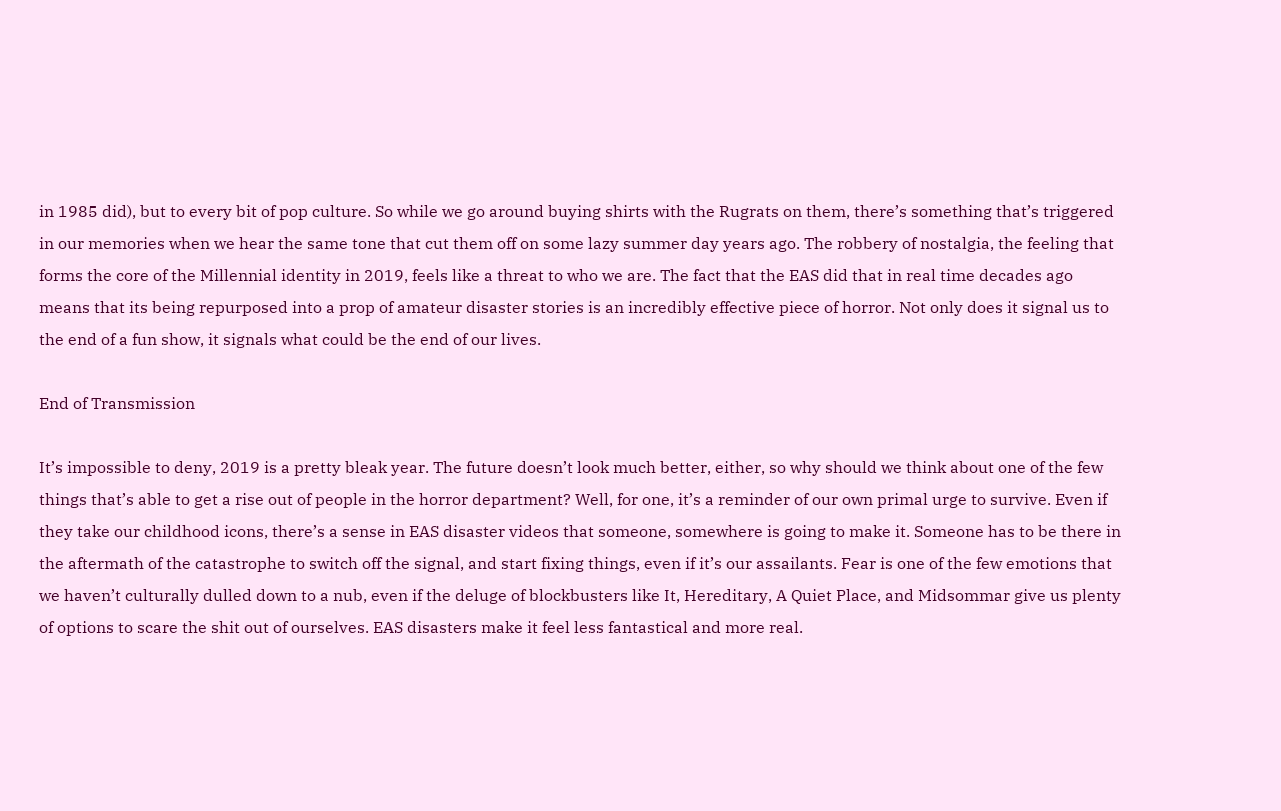in 1985 did), but to every bit of pop culture. So while we go around buying shirts with the Rugrats on them, there’s something that’s triggered in our memories when we hear the same tone that cut them off on some lazy summer day years ago. The robbery of nostalgia, the feeling that forms the core of the Millennial identity in 2019, feels like a threat to who we are. The fact that the EAS did that in real time decades ago means that its being repurposed into a prop of amateur disaster stories is an incredibly effective piece of horror. Not only does it signal us to the end of a fun show, it signals what could be the end of our lives.

End of Transmission

It’s impossible to deny, 2019 is a pretty bleak year. The future doesn’t look much better, either, so why should we think about one of the few things that’s able to get a rise out of people in the horror department? Well, for one, it’s a reminder of our own primal urge to survive. Even if they take our childhood icons, there’s a sense in EAS disaster videos that someone, somewhere is going to make it. Someone has to be there in the aftermath of the catastrophe to switch off the signal, and start fixing things, even if it’s our assailants. Fear is one of the few emotions that we haven’t culturally dulled down to a nub, even if the deluge of blockbusters like It, Hereditary, A Quiet Place, and Midsommar give us plenty of options to scare the shit out of ourselves. EAS disasters make it feel less fantastical and more real.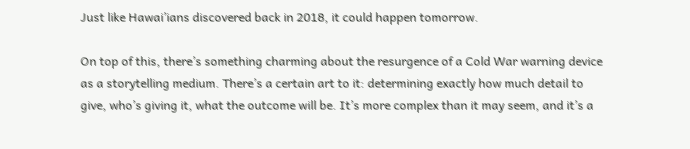Just like Hawai’ians discovered back in 2018, it could happen tomorrow.

On top of this, there’s something charming about the resurgence of a Cold War warning device as a storytelling medium. There’s a certain art to it: determining exactly how much detail to give, who’s giving it, what the outcome will be. It’s more complex than it may seem, and it’s a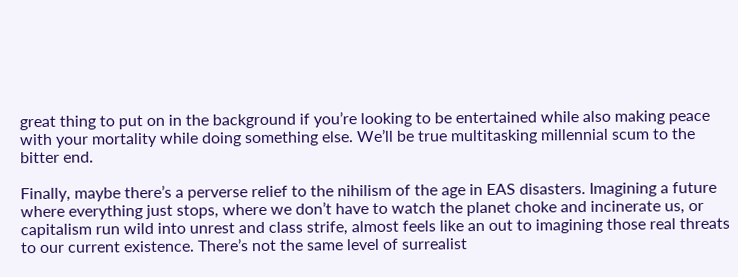great thing to put on in the background if you’re looking to be entertained while also making peace with your mortality while doing something else. We’ll be true multitasking millennial scum to the bitter end.

Finally, maybe there’s a perverse relief to the nihilism of the age in EAS disasters. Imagining a future where everything just stops, where we don’t have to watch the planet choke and incinerate us, or capitalism run wild into unrest and class strife, almost feels like an out to imagining those real threats to our current existence. There’s not the same level of surrealist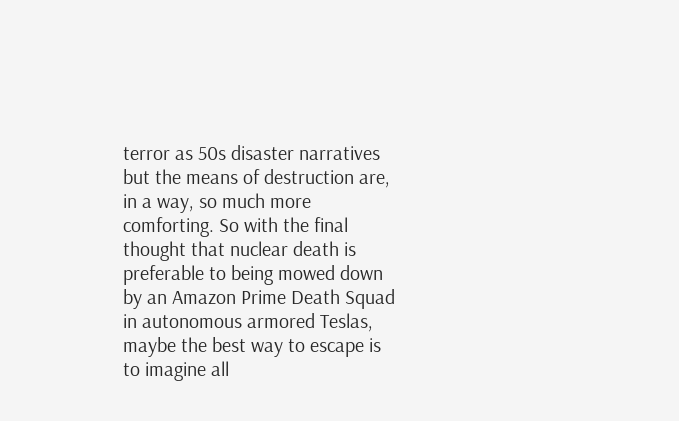terror as 50s disaster narratives but the means of destruction are, in a way, so much more comforting. So with the final thought that nuclear death is preferable to being mowed down by an Amazon Prime Death Squad in autonomous armored Teslas, maybe the best way to escape is to imagine all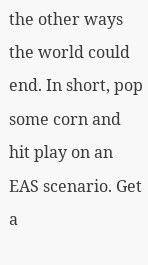the other ways the world could end. In short, pop some corn and hit play on an EAS scenario. Get a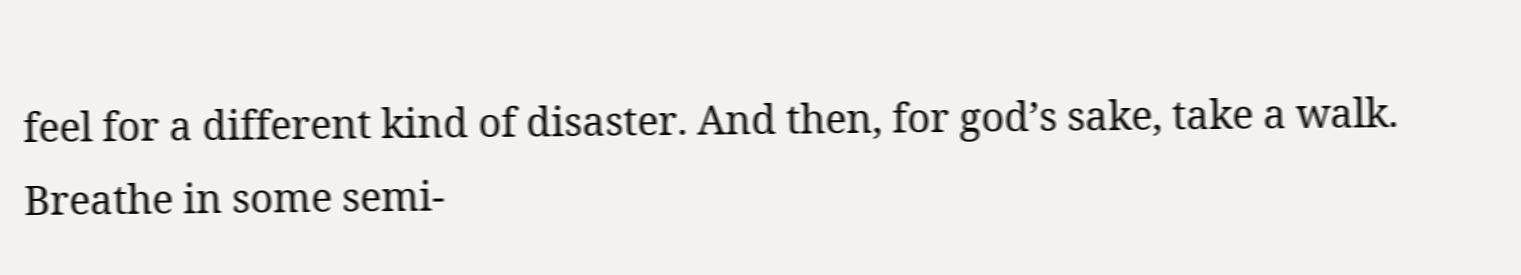feel for a different kind of disaster. And then, for god’s sake, take a walk. Breathe in some semi-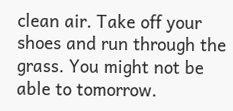clean air. Take off your shoes and run through the grass. You might not be able to tomorrow.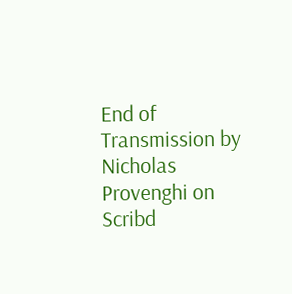End of Transmission by Nicholas Provenghi on Scribd